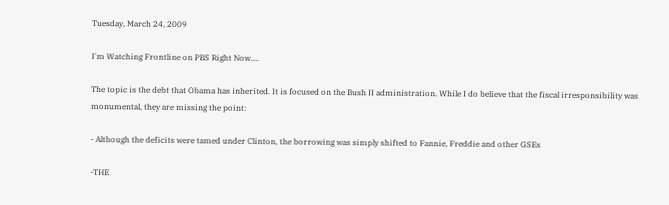Tuesday, March 24, 2009

I'm Watching Frontline on PBS Right Now....

The topic is the debt that Obama has inherited. It is focused on the Bush II administration. While I do believe that the fiscal irresponsibility was monumental, they are missing the point:

- Although the deficits were tamed under Clinton, the borrowing was simply shifted to Fannie, Freddie and other GSEs

-THE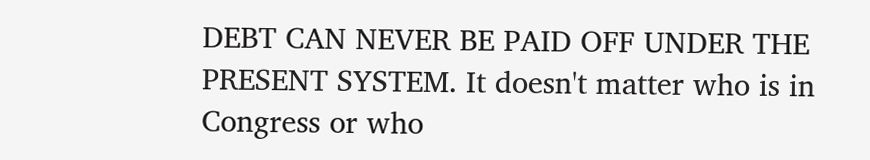DEBT CAN NEVER BE PAID OFF UNDER THE PRESENT SYSTEM. It doesn't matter who is in Congress or who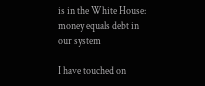is in the White House: money equals debt in our system

I have touched on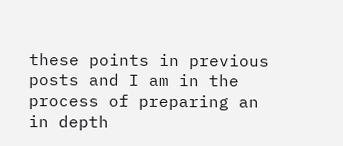these points in previous posts and I am in the process of preparing an in depth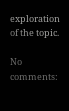exploration of the topic.

No comments: